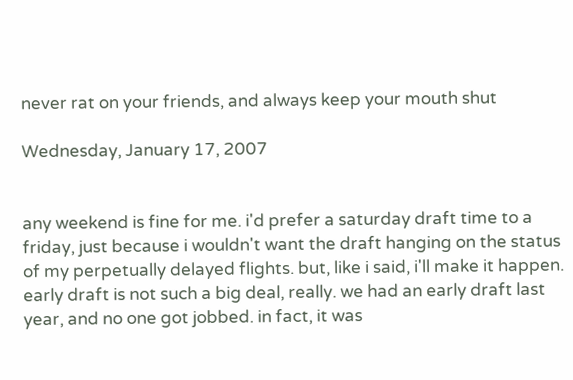never rat on your friends, and always keep your mouth shut

Wednesday, January 17, 2007


any weekend is fine for me. i'd prefer a saturday draft time to a friday, just because i wouldn't want the draft hanging on the status of my perpetually delayed flights. but, like i said, i'll make it happen. early draft is not such a big deal, really. we had an early draft last year, and no one got jobbed. in fact, it was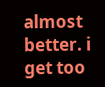almost better. i get too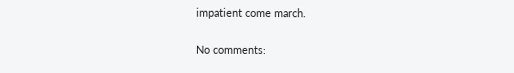impatient come march.

No comments: